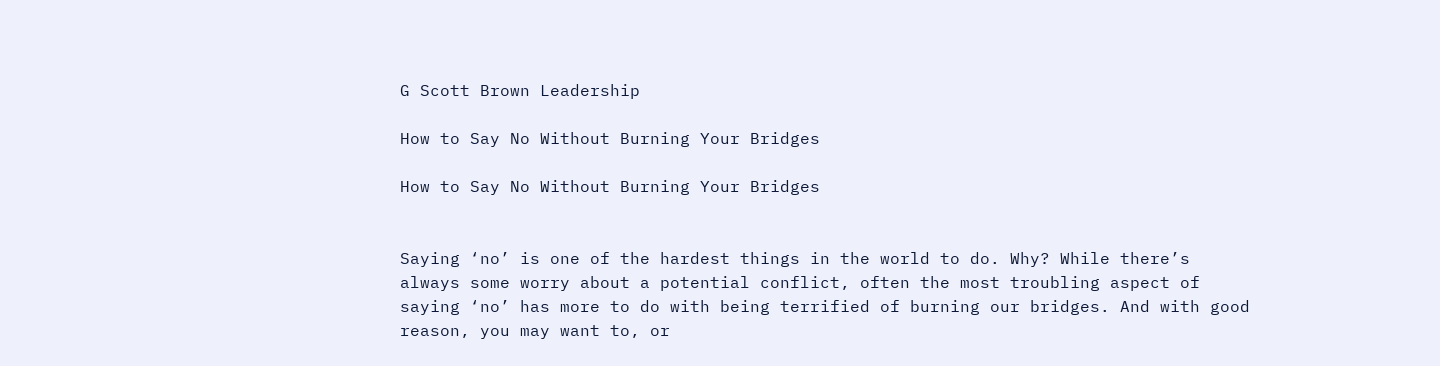G Scott Brown Leadership

How to Say No Without Burning Your Bridges

How to Say No Without Burning Your Bridges


Saying ‘no’ is one of the hardest things in the world to do. Why? While there’s always some worry about a potential conflict, often the most troubling aspect of saying ‘no’ has more to do with being terrified of burning our bridges. And with good reason, you may want to, or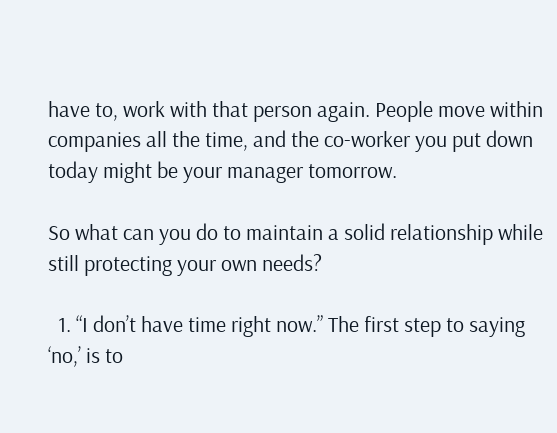have to, work with that person again. People move within companies all the time, and the co-worker you put down today might be your manager tomorrow.

So what can you do to maintain a solid relationship while still protecting your own needs?

  1. “I don’t have time right now.” The first step to saying ‘no,’ is to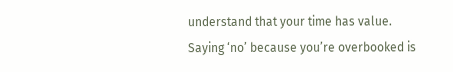understand that your time has value. Saying ‘no’ because you’re overbooked is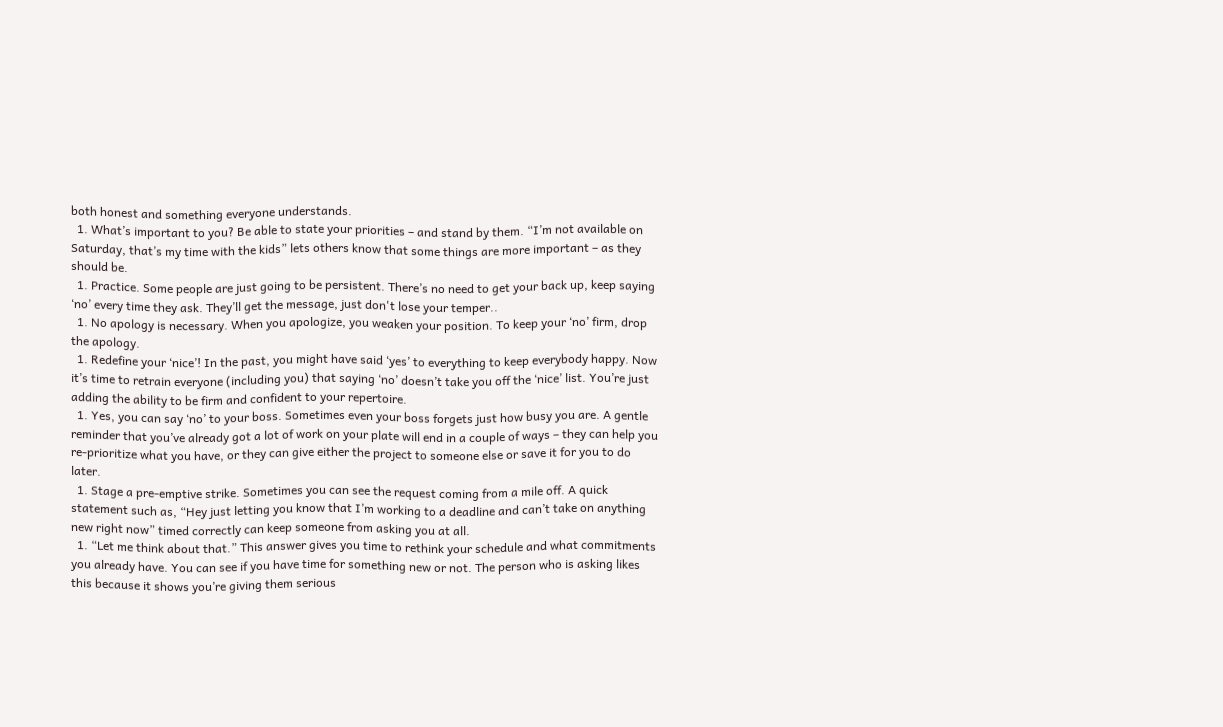both honest and something everyone understands.
  1. What’s important to you? Be able to state your priorities – and stand by them. “I’m not available on Saturday, that’s my time with the kids” lets others know that some things are more important – as they should be.
  1. Practice. Some people are just going to be persistent. There’s no need to get your back up, keep saying ‘no’ every time they ask. They’ll get the message, just don't lose your temper..
  1. No apology is necessary. When you apologize, you weaken your position. To keep your ‘no’ firm, drop the apology.
  1. Redefine your ‘nice’! In the past, you might have said ‘yes’ to everything to keep everybody happy. Now it’s time to retrain everyone (including you) that saying ‘no’ doesn’t take you off the ‘nice’ list. You’re just adding the ability to be firm and confident to your repertoire.
  1. Yes, you can say ‘no’ to your boss. Sometimes even your boss forgets just how busy you are. A gentle reminder that you’ve already got a lot of work on your plate will end in a couple of ways – they can help you re-prioritize what you have, or they can give either the project to someone else or save it for you to do later.
  1. Stage a pre-emptive strike. Sometimes you can see the request coming from a mile off. A quick statement such as, “Hey just letting you know that I’m working to a deadline and can’t take on anything new right now” timed correctly can keep someone from asking you at all.
  1. “Let me think about that.” This answer gives you time to rethink your schedule and what commitments you already have. You can see if you have time for something new or not. The person who is asking likes this because it shows you’re giving them serious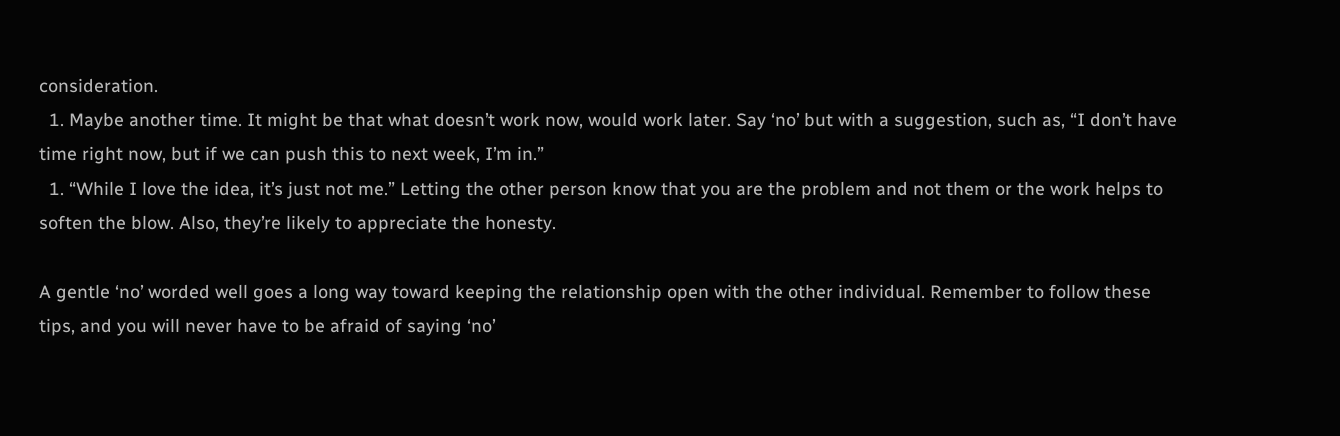consideration.
  1. Maybe another time. It might be that what doesn’t work now, would work later. Say ‘no’ but with a suggestion, such as, “I don’t have time right now, but if we can push this to next week, I’m in.”
  1. “While I love the idea, it’s just not me.” Letting the other person know that you are the problem and not them or the work helps to soften the blow. Also, they’re likely to appreciate the honesty.

A gentle ‘no’ worded well goes a long way toward keeping the relationship open with the other individual. Remember to follow these tips, and you will never have to be afraid of saying ‘no’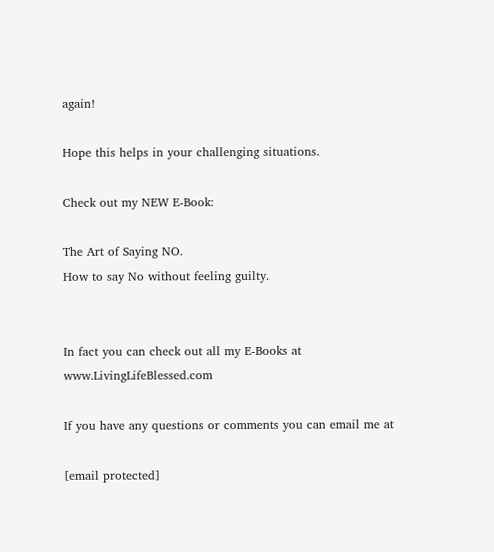again!

Hope this helps in your challenging situations.

Check out my NEW E-Book:

The Art of Saying NO.
How to say No without feeling guilty.


In fact you can check out all my E-Books at www.LivingLifeBlessed.com

If you have any questions or comments you can email me at

[email protected]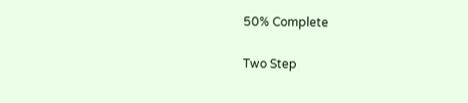50% Complete

Two Step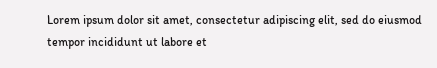Lorem ipsum dolor sit amet, consectetur adipiscing elit, sed do eiusmod tempor incididunt ut labore et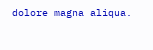dolore magna aliqua.